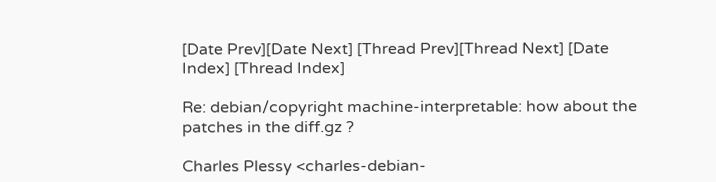[Date Prev][Date Next] [Thread Prev][Thread Next] [Date Index] [Thread Index]

Re: debian/copyright machine-interpretable: how about the patches in the diff.gz ?

Charles Plessy <charles-debian-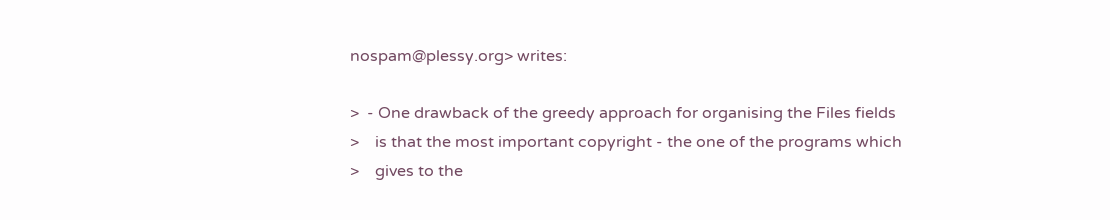nospam@plessy.org> writes:

>  - One drawback of the greedy approach for organising the Files fields
>    is that the most important copyright - the one of the programs which
>    gives to the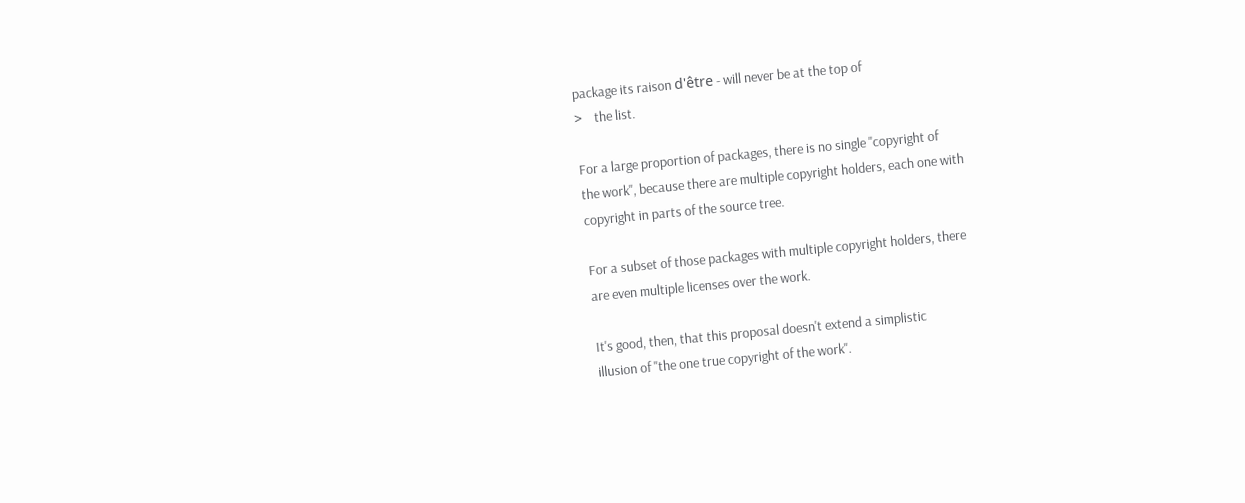package its raison d'être - will never be at the top of
>    the list.

For a large proportion of packages, there is no single "copyright of
the work", because there are multiple copyright holders, each one with
copyright in parts of the source tree.

For a subset of those packages with multiple copyright holders, there
are even multiple licenses over the work.

It's good, then, that this proposal doesn't extend a simplistic
illusion of "the one true copyright of the work".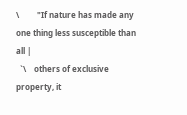\         "If nature has made any one thing less susceptible than all |
  `\    others of exclusive property, it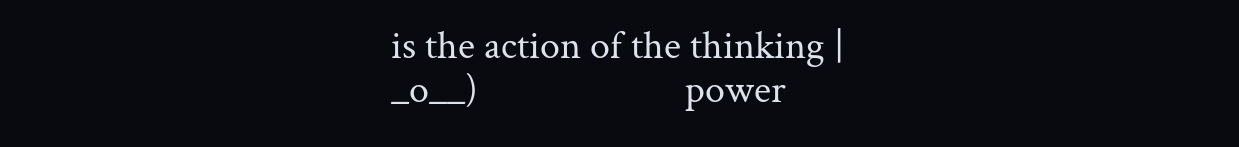is the action of the thinking |
_o__)                       power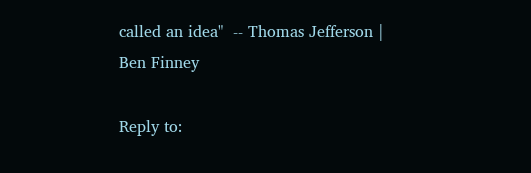called an idea"  -- Thomas Jefferson |
Ben Finney

Reply to: